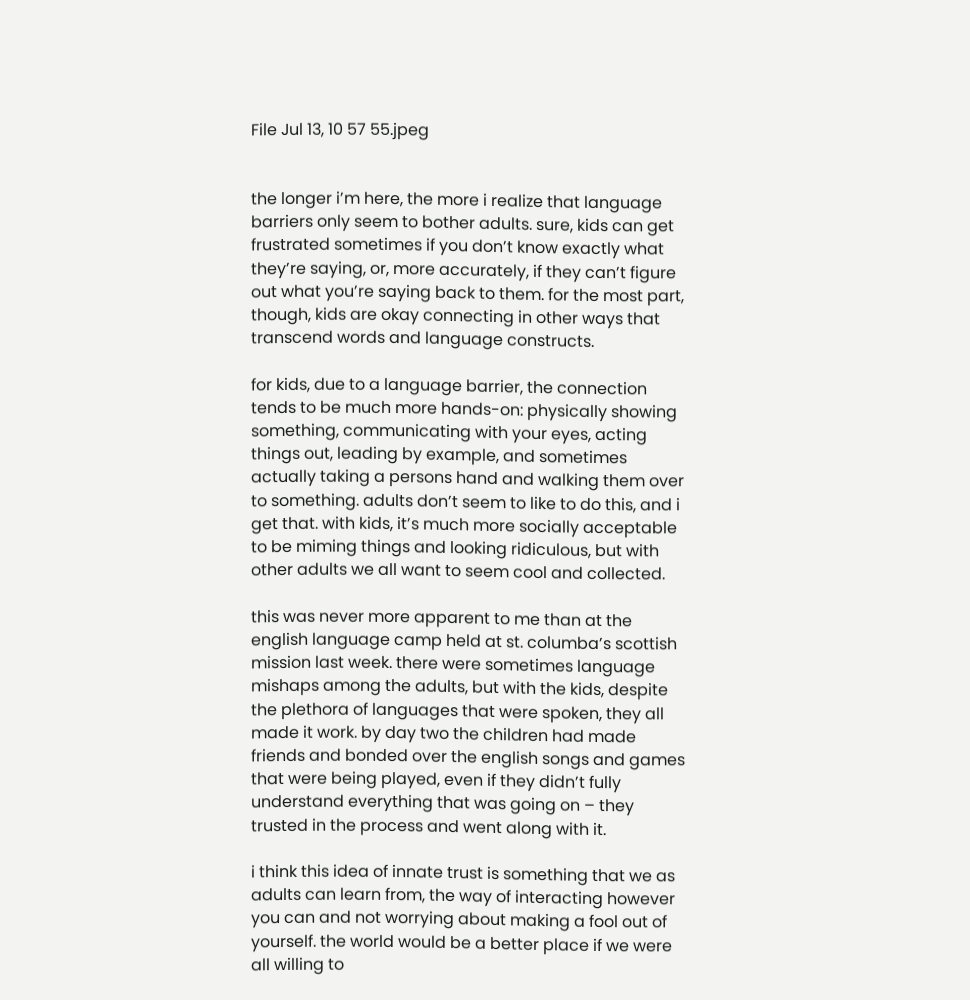File Jul 13, 10 57 55.jpeg


the longer i’m here, the more i realize that language barriers only seem to bother adults. sure, kids can get frustrated sometimes if you don’t know exactly what they’re saying, or, more accurately, if they can’t figure out what you’re saying back to them. for the most part, though, kids are okay connecting in other ways that transcend words and language constructs.

for kids, due to a language barrier, the connection tends to be much more hands-on: physically showing something, communicating with your eyes, acting things out, leading by example, and sometimes actually taking a persons hand and walking them over to something. adults don’t seem to like to do this, and i get that. with kids, it’s much more socially acceptable to be miming things and looking ridiculous, but with other adults we all want to seem cool and collected.

this was never more apparent to me than at the english language camp held at st. columba’s scottish mission last week. there were sometimes language mishaps among the adults, but with the kids, despite the plethora of languages that were spoken, they all made it work. by day two the children had made friends and bonded over the english songs and games that were being played, even if they didn’t fully understand everything that was going on – they trusted in the process and went along with it.

i think this idea of innate trust is something that we as adults can learn from, the way of interacting however you can and not worrying about making a fool out of yourself. the world would be a better place if we were all willing to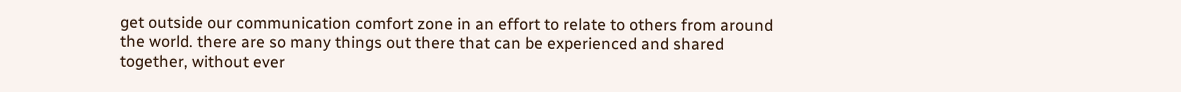get outside our communication comfort zone in an effort to relate to others from around the world. there are so many things out there that can be experienced and shared together, without ever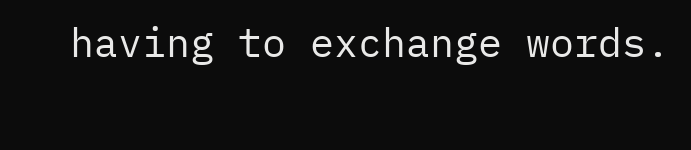having to exchange words.